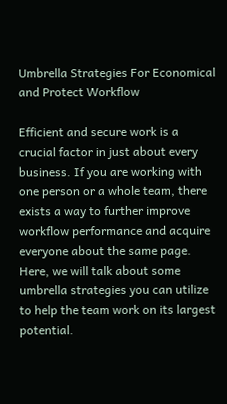Umbrella Strategies For Economical and Protect Workflow

Efficient and secure work is a crucial factor in just about every business. If you are working with one person or a whole team, there exists a way to further improve workflow performance and acquire everyone about the same page. Here, we will talk about some umbrella strategies you can utilize to help the team work on its largest potential.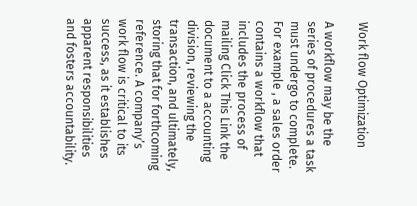Work flow Optimization

A workflow may be the series of procedures a task must undergo to complete. For example , a sales order contains a workflow that includes the process of mailing Click This Link the document to a accounting division, reviewing the transaction, and ultimately, storing that for forthcoming reference. A company’s work flow is critical to its success, as it establishes apparent responsibilities and fosters accountability.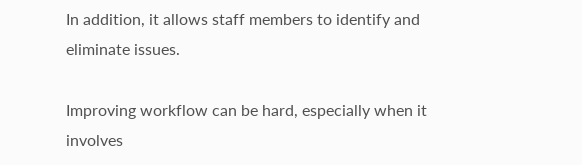In addition, it allows staff members to identify and eliminate issues.

Improving workflow can be hard, especially when it involves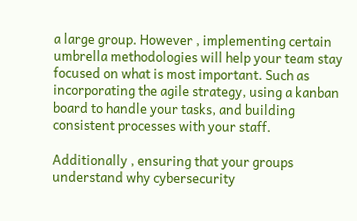a large group. However , implementing certain umbrella methodologies will help your team stay focused on what is most important. Such as incorporating the agile strategy, using a kanban board to handle your tasks, and building consistent processes with your staff.

Additionally , ensuring that your groups understand why cybersecurity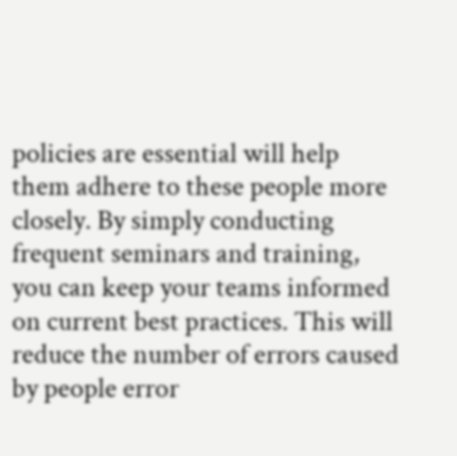policies are essential will help them adhere to these people more closely. By simply conducting frequent seminars and training, you can keep your teams informed on current best practices. This will reduce the number of errors caused by people error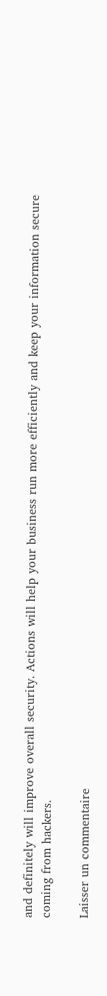and definitely will improve overall security. Actions will help your business run more efficiently and keep your information secure coming from hackers.

Laisser un commentaire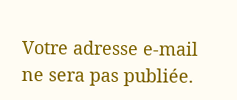Votre adresse e-mail ne sera pas publiée.